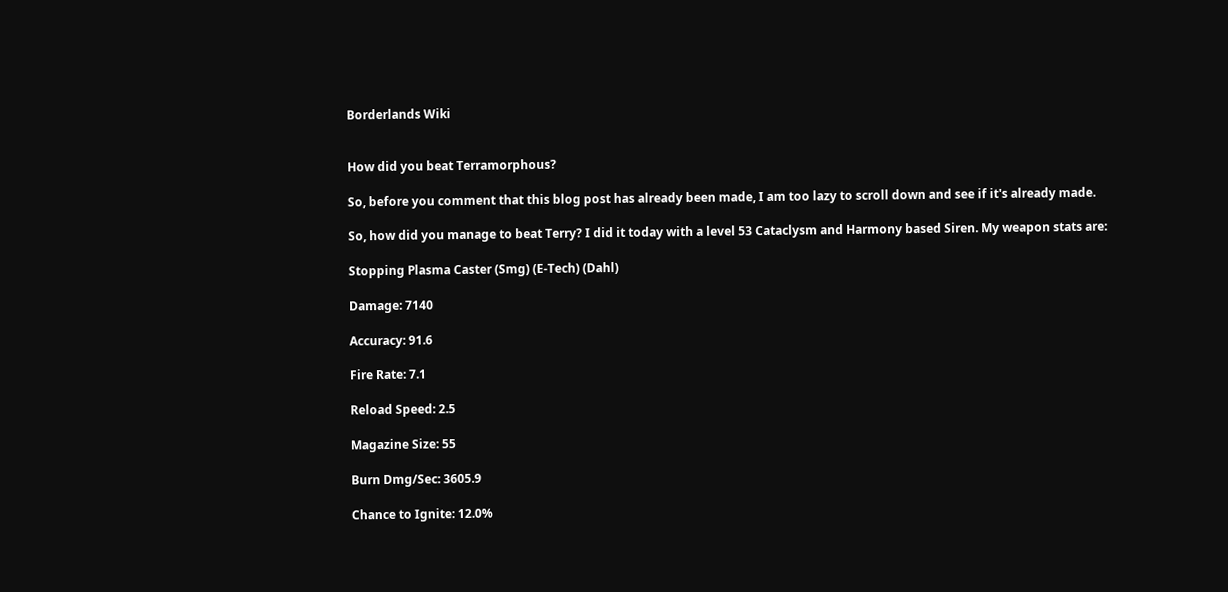Borderlands Wiki


How did you beat Terramorphous?

So, before you comment that this blog post has already been made, I am too lazy to scroll down and see if it's already made.

So, how did you manage to beat Terry? I did it today with a level 53 Cataclysm and Harmony based Siren. My weapon stats are:

Stopping Plasma Caster (Smg) (E-Tech) (Dahl)

Damage: 7140

Accuracy: 91.6

Fire Rate: 7.1

Reload Speed: 2.5

Magazine Size: 55

Burn Dmg/Sec: 3605.9

Chance to Ignite: 12.0%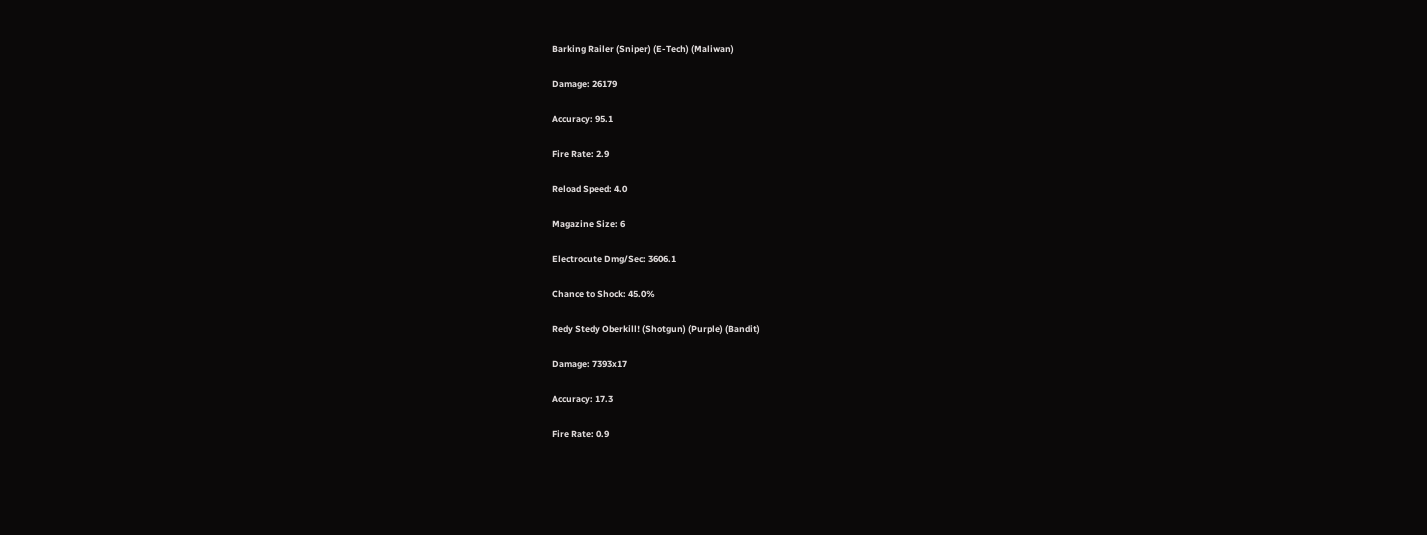Barking Railer (Sniper) (E-Tech) (Maliwan)

Damage: 26179

Accuracy: 95.1

Fire Rate: 2.9

Reload Speed: 4.0

Magazine Size: 6

Electrocute Dmg/Sec: 3606.1

Chance to Shock: 45.0%

Redy Stedy Oberkill! (Shotgun) (Purple) (Bandit)

Damage: 7393x17

Accuracy: 17.3

Fire Rate: 0.9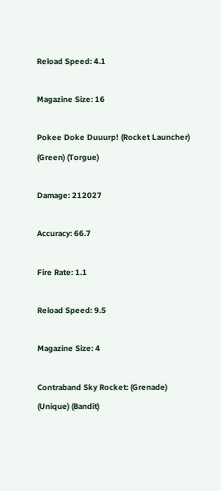Reload Speed: 4.1

Magazine Size: 16

Pokee Doke Duuurp! (Rocket Launcher) (Green) (Torgue)

Damage: 212027

Accuracy: 66.7

Fire Rate: 1.1

Reload Speed: 9.5

Magazine Size: 4

Contraband Sky Rocket: (Grenade) (Unique) (Bandit)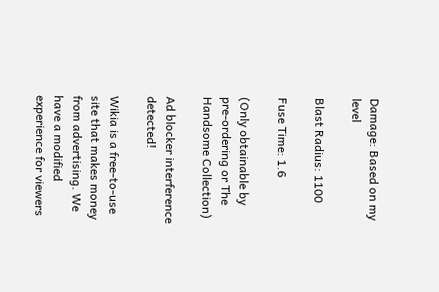Damage: Based on my level

Blast Radius: 1100

Fuse Time: 1.6

(Only obtainable by pre-ordering or The Handsome Collection)

Ad blocker interference detected!

Wikia is a free-to-use site that makes money from advertising. We have a modified experience for viewers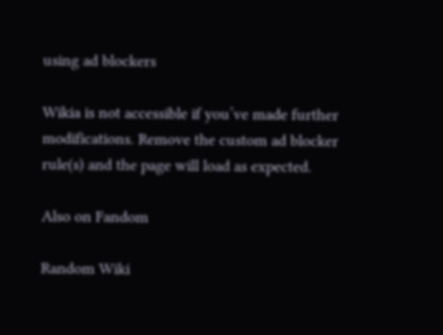using ad blockers

Wikia is not accessible if you’ve made further modifications. Remove the custom ad blocker rule(s) and the page will load as expected.

Also on Fandom

Random Wiki